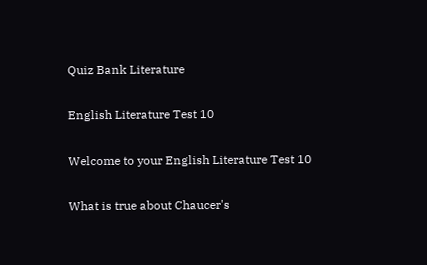Quiz Bank Literature

English Literature Test 10

Welcome to your English Literature Test 10

What is true about Chaucer's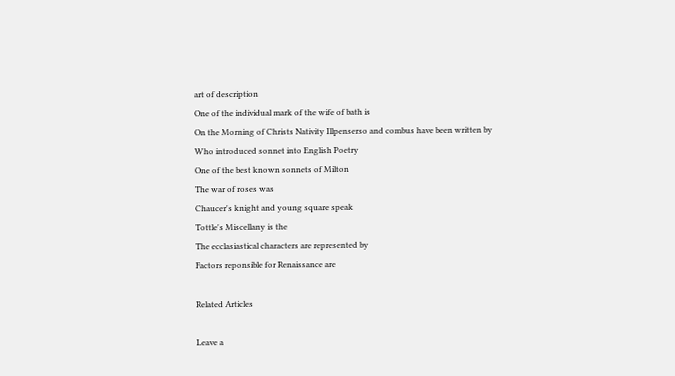art of description
One of the individual mark of the wife of bath is
On the Morning of Christs Nativity Illpenserso and combus have been written by
Who introduced sonnet into English Poetry
One of the best known sonnets of Milton
The war of roses was
Chaucer's knight and young square speak
Tottle's Miscellany is the
The ecclasiastical characters are represented by
Factors reponsible for Renaissance are

Related Articles

Leave a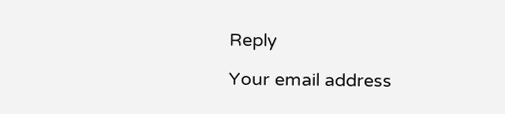Reply

Your email address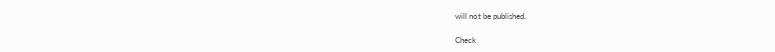will not be published.

Check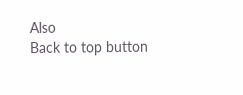Also
Back to top button